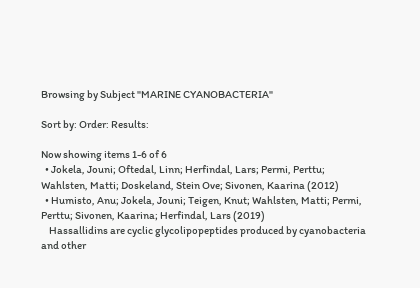Browsing by Subject "MARINE CYANOBACTERIA"

Sort by: Order: Results:

Now showing items 1-6 of 6
  • Jokela, Jouni; Oftedal, Linn; Herfindal, Lars; Permi, Perttu; Wahlsten, Matti; Doskeland, Stein Ove; Sivonen, Kaarina (2012)
  • Humisto, Anu; Jokela, Jouni; Teigen, Knut; Wahlsten, Matti; Permi, Perttu; Sivonen, Kaarina; Herfindal, Lars (2019)
    Hassallidins are cyclic glycolipopeptides produced by cyanobacteria and other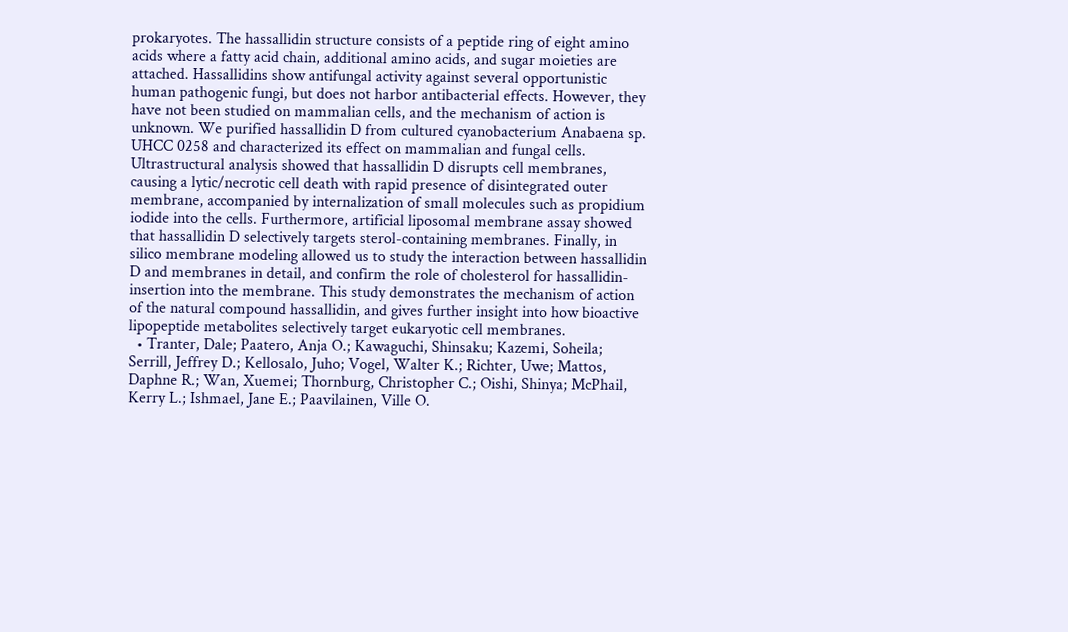prokaryotes. The hassallidin structure consists of a peptide ring of eight amino acids where a fatty acid chain, additional amino acids, and sugar moieties are attached. Hassallidins show antifungal activity against several opportunistic human pathogenic fungi, but does not harbor antibacterial effects. However, they have not been studied on mammalian cells, and the mechanism of action is unknown. We purified hassallidin D from cultured cyanobacterium Anabaena sp. UHCC 0258 and characterized its effect on mammalian and fungal cells. Ultrastructural analysis showed that hassallidin D disrupts cell membranes, causing a lytic/necrotic cell death with rapid presence of disintegrated outer membrane, accompanied by internalization of small molecules such as propidium iodide into the cells. Furthermore, artificial liposomal membrane assay showed that hassallidin D selectively targets sterol-containing membranes. Finally, in silico membrane modeling allowed us to study the interaction between hassallidin D and membranes in detail, and confirm the role of cholesterol for hassallidin-insertion into the membrane. This study demonstrates the mechanism of action of the natural compound hassallidin, and gives further insight into how bioactive lipopeptide metabolites selectively target eukaryotic cell membranes.
  • Tranter, Dale; Paatero, Anja O.; Kawaguchi, Shinsaku; Kazemi, Soheila; Serrill, Jeffrey D.; Kellosalo, Juho; Vogel, Walter K.; Richter, Uwe; Mattos, Daphne R.; Wan, Xuemei; Thornburg, Christopher C.; Oishi, Shinya; McPhail, Kerry L.; Ishmael, Jane E.; Paavilainen, Ville O.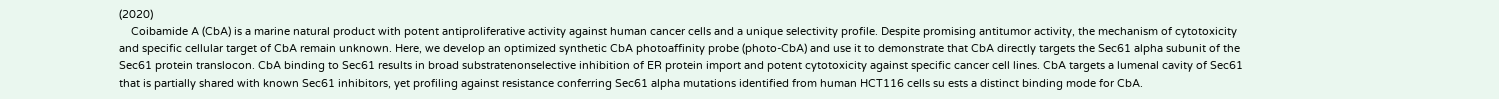(2020)
    Coibamide A (CbA) is a marine natural product with potent antiproliferative activity against human cancer cells and a unique selectivity profile. Despite promising antitumor activity, the mechanism of cytotoxicity and specific cellular target of CbA remain unknown. Here, we develop an optimized synthetic CbA photoaffinity probe (photo-CbA) and use it to demonstrate that CbA directly targets the Sec61 alpha subunit of the Sec61 protein translocon. CbA binding to Sec61 results in broad substratenonselective inhibition of ER protein import and potent cytotoxicity against specific cancer cell lines. CbA targets a lumenal cavity of Sec61 that is partially shared with known Sec61 inhibitors, yet profiling against resistance conferring Sec61 alpha mutations identified from human HCT116 cells su ests a distinct binding mode for CbA.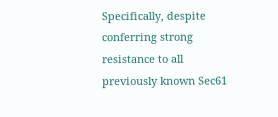Specifically, despite conferring strong resistance to all previously known Sec61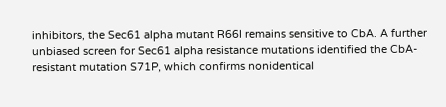inhibitors, the Sec61 alpha mutant R66I remains sensitive to CbA. A further unbiased screen for Sec61 alpha resistance mutations identified the CbA-resistant mutation S71P, which confirms nonidentical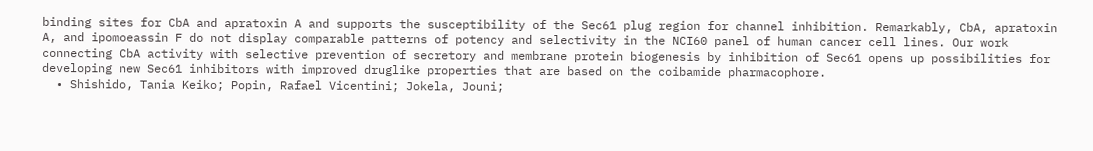binding sites for CbA and apratoxin A and supports the susceptibility of the Sec61 plug region for channel inhibition. Remarkably, CbA, apratoxin A, and ipomoeassin F do not display comparable patterns of potency and selectivity in the NCI60 panel of human cancer cell lines. Our work connecting CbA activity with selective prevention of secretory and membrane protein biogenesis by inhibition of Sec61 opens up possibilities for developing new Sec61 inhibitors with improved druglike properties that are based on the coibamide pharmacophore.
  • Shishido, Tania Keiko; Popin, Rafael Vicentini; Jokela, Jouni;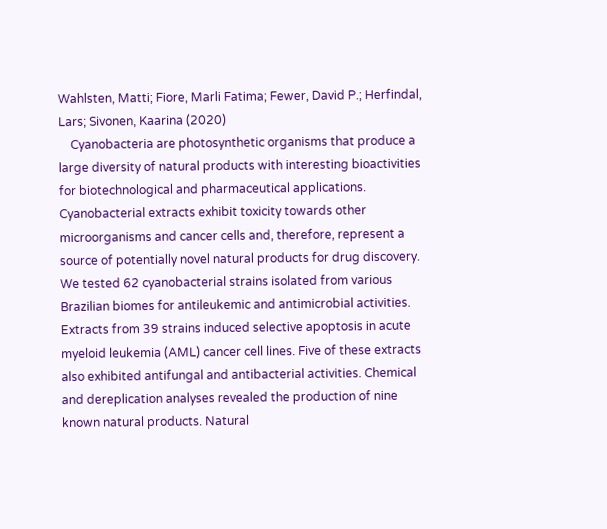Wahlsten, Matti; Fiore, Marli Fatima; Fewer, David P.; Herfindal, Lars; Sivonen, Kaarina (2020)
    Cyanobacteria are photosynthetic organisms that produce a large diversity of natural products with interesting bioactivities for biotechnological and pharmaceutical applications. Cyanobacterial extracts exhibit toxicity towards other microorganisms and cancer cells and, therefore, represent a source of potentially novel natural products for drug discovery. We tested 62 cyanobacterial strains isolated from various Brazilian biomes for antileukemic and antimicrobial activities. Extracts from 39 strains induced selective apoptosis in acute myeloid leukemia (AML) cancer cell lines. Five of these extracts also exhibited antifungal and antibacterial activities. Chemical and dereplication analyses revealed the production of nine known natural products. Natural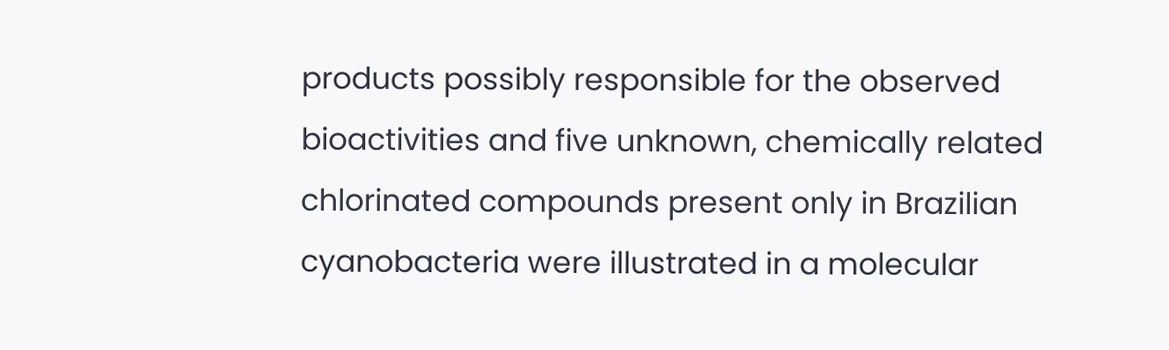products possibly responsible for the observed bioactivities and five unknown, chemically related chlorinated compounds present only in Brazilian cyanobacteria were illustrated in a molecular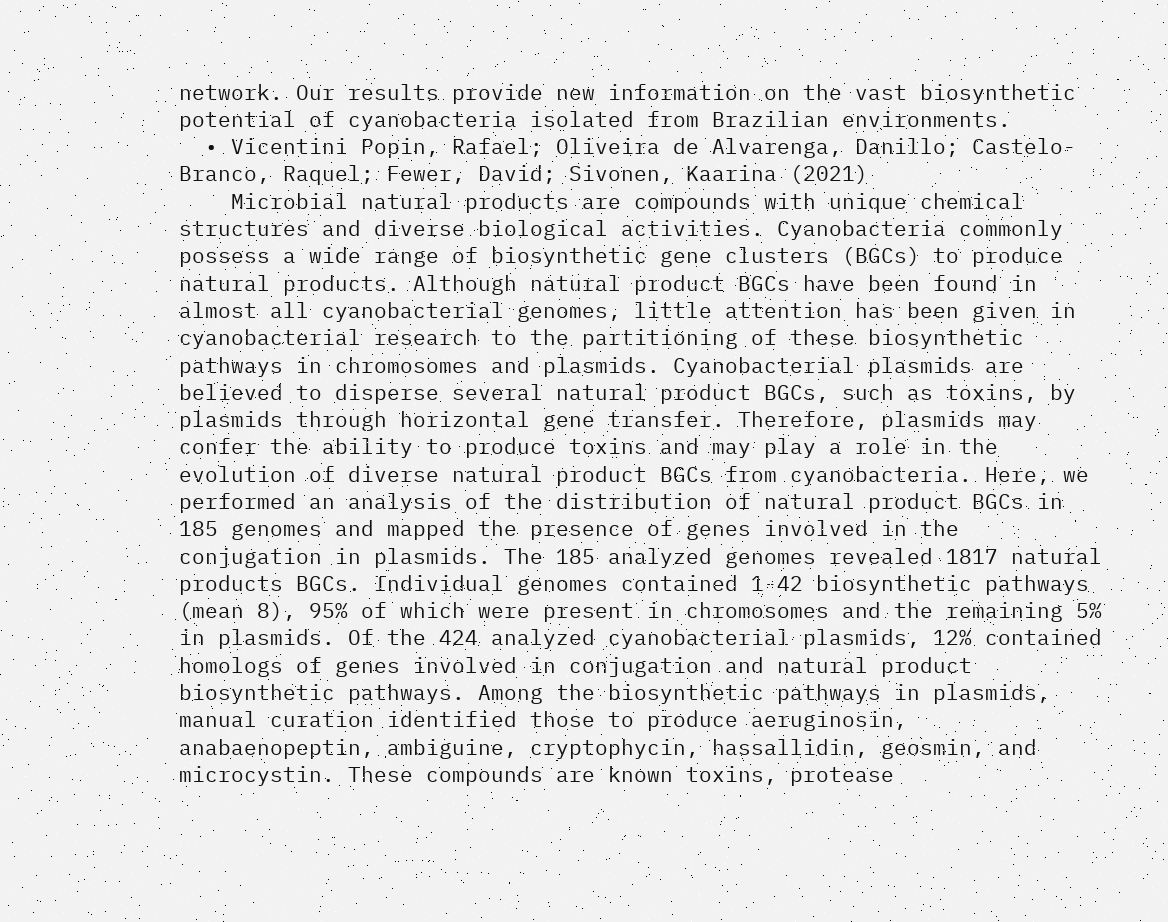network. Our results provide new information on the vast biosynthetic potential of cyanobacteria isolated from Brazilian environments.
  • Vicentini Popin, Rafael; Oliveira de Alvarenga, Danillo; Castelo-Branco, Raquel; Fewer, David; Sivonen, Kaarina (2021)
    Microbial natural products are compounds with unique chemical structures and diverse biological activities. Cyanobacteria commonly possess a wide range of biosynthetic gene clusters (BGCs) to produce natural products. Although natural product BGCs have been found in almost all cyanobacterial genomes, little attention has been given in cyanobacterial research to the partitioning of these biosynthetic pathways in chromosomes and plasmids. Cyanobacterial plasmids are believed to disperse several natural product BGCs, such as toxins, by plasmids through horizontal gene transfer. Therefore, plasmids may confer the ability to produce toxins and may play a role in the evolution of diverse natural product BGCs from cyanobacteria. Here, we performed an analysis of the distribution of natural product BGCs in 185 genomes and mapped the presence of genes involved in the conjugation in plasmids. The 185 analyzed genomes revealed 1817 natural products BGCs. Individual genomes contained 1-42 biosynthetic pathways (mean 8), 95% of which were present in chromosomes and the remaining 5% in plasmids. Of the 424 analyzed cyanobacterial plasmids, 12% contained homologs of genes involved in conjugation and natural product biosynthetic pathways. Among the biosynthetic pathways in plasmids, manual curation identified those to produce aeruginosin, anabaenopeptin, ambiguine, cryptophycin, hassallidin, geosmin, and microcystin. These compounds are known toxins, protease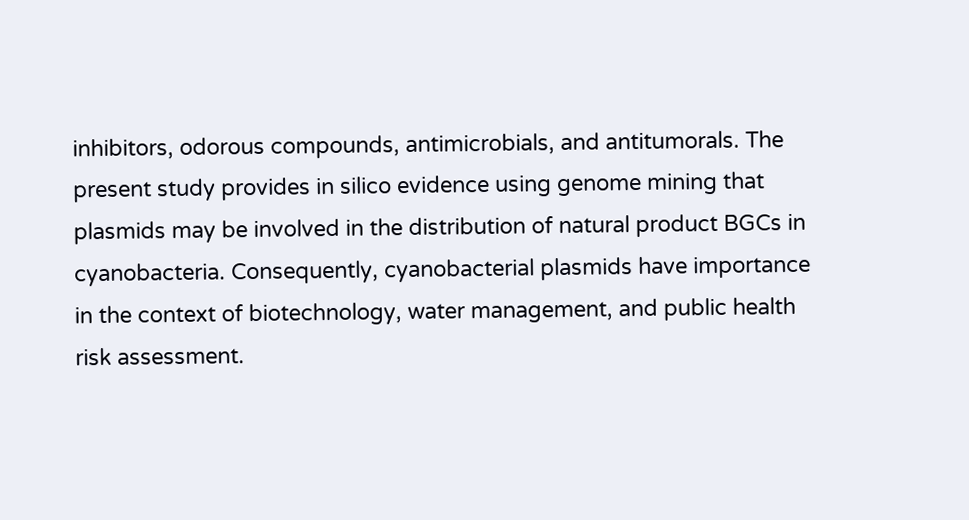inhibitors, odorous compounds, antimicrobials, and antitumorals. The present study provides in silico evidence using genome mining that plasmids may be involved in the distribution of natural product BGCs in cyanobacteria. Consequently, cyanobacterial plasmids have importance in the context of biotechnology, water management, and public health risk assessment.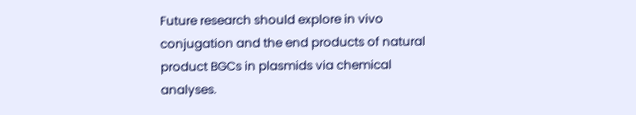Future research should explore in vivo conjugation and the end products of natural product BGCs in plasmids via chemical analyses.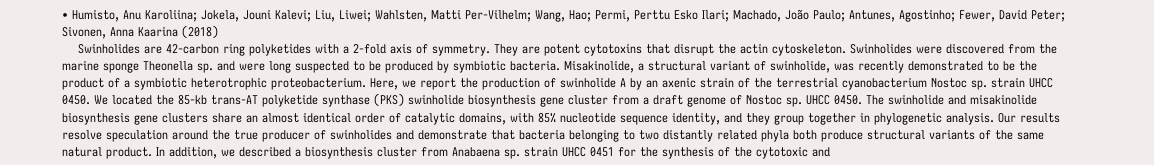• Humisto, Anu Karoliina; Jokela, Jouni Kalevi; Liu, Liwei; Wahlsten, Matti Per-Vilhelm; Wang, Hao; Permi, Perttu Esko Ilari; Machado, João Paulo; Antunes, Agostinho; Fewer, David Peter; Sivonen, Anna Kaarina (2018)
    Swinholides are 42-carbon ring polyketides with a 2-fold axis of symmetry. They are potent cytotoxins that disrupt the actin cytoskeleton. Swinholides were discovered from the marine sponge Theonella sp. and were long suspected to be produced by symbiotic bacteria. Misakinolide, a structural variant of swinholide, was recently demonstrated to be the product of a symbiotic heterotrophic proteobacterium. Here, we report the production of swinholide A by an axenic strain of the terrestrial cyanobacterium Nostoc sp. strain UHCC 0450. We located the 85-kb trans-AT polyketide synthase (PKS) swinholide biosynthesis gene cluster from a draft genome of Nostoc sp. UHCC 0450. The swinholide and misakinolide biosynthesis gene clusters share an almost identical order of catalytic domains, with 85% nucleotide sequence identity, and they group together in phylogenetic analysis. Our results resolve speculation around the true producer of swinholides and demonstrate that bacteria belonging to two distantly related phyla both produce structural variants of the same natural product. In addition, we described a biosynthesis cluster from Anabaena sp. strain UHCC 0451 for the synthesis of the cytotoxic and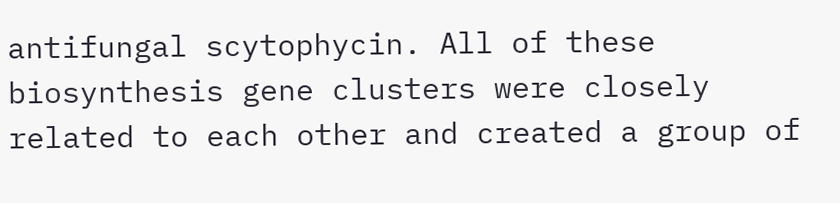antifungal scytophycin. All of these biosynthesis gene clusters were closely related to each other and created a group of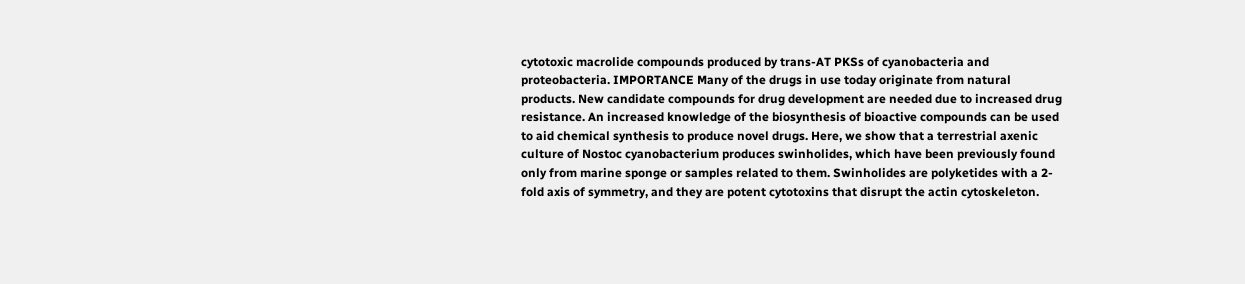cytotoxic macrolide compounds produced by trans-AT PKSs of cyanobacteria and proteobacteria. IMPORTANCE Many of the drugs in use today originate from natural products. New candidate compounds for drug development are needed due to increased drug resistance. An increased knowledge of the biosynthesis of bioactive compounds can be used to aid chemical synthesis to produce novel drugs. Here, we show that a terrestrial axenic culture of Nostoc cyanobacterium produces swinholides, which have been previously found only from marine sponge or samples related to them. Swinholides are polyketides with a 2-fold axis of symmetry, and they are potent cytotoxins that disrupt the actin cytoskeleton.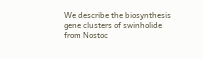We describe the biosynthesis gene clusters of swinholide from Nostoc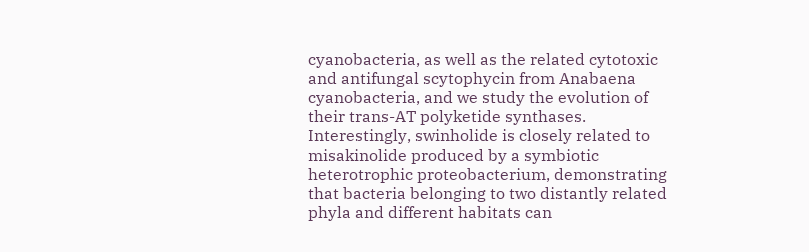cyanobacteria, as well as the related cytotoxic and antifungal scytophycin from Anabaena cyanobacteria, and we study the evolution of their trans-AT polyketide synthases. Interestingly, swinholide is closely related to misakinolide produced by a symbiotic heterotrophic proteobacterium, demonstrating that bacteria belonging to two distantly related phyla and different habitats can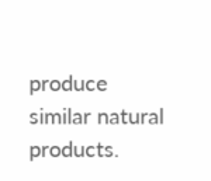produce similar natural products.